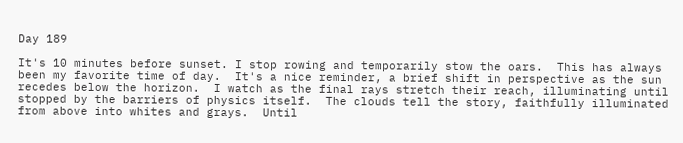Day 189

It's 10 minutes before sunset. I stop rowing and temporarily stow the oars.  This has always been my favorite time of day.  It's a nice reminder, a brief shift in perspective as the sun recedes below the horizon.  I watch as the final rays stretch their reach, illuminating until stopped by the barriers of physics itself.  The clouds tell the story, faithfully illuminated from above into whites and grays.  Until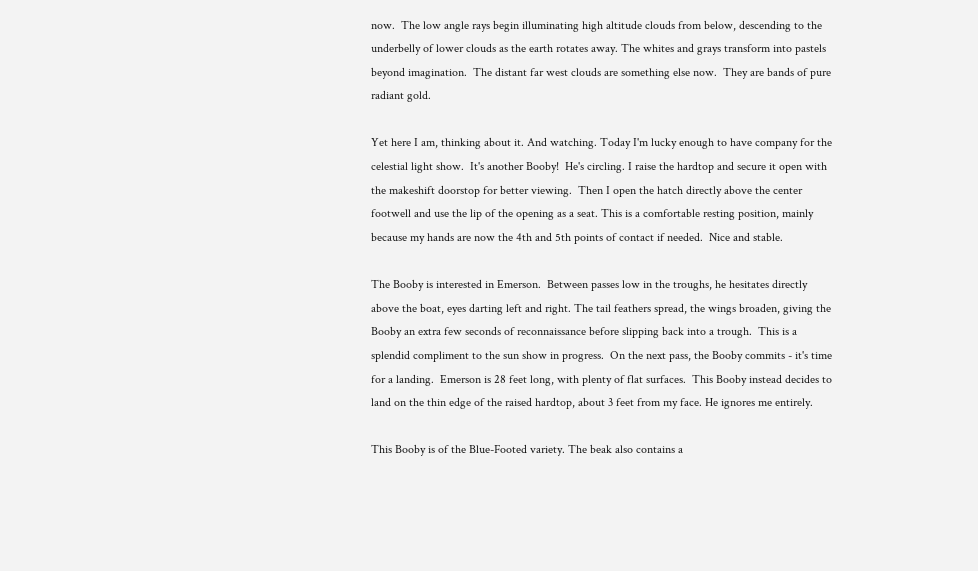now.  The low angle rays begin illuminating high altitude clouds from below, descending to the underbelly of lower clouds as the earth rotates away. The whites and grays transform into pastels beyond imagination.  The distant far west clouds are something else now.  They are bands of pure radiant gold.

Yet here I am, thinking about it. And watching. Today I'm lucky enough to have company for the celestial light show.  It's another Booby!  He's circling. I raise the hardtop and secure it open with the makeshift doorstop for better viewing.  Then I open the hatch directly above the center footwell and use the lip of the opening as a seat. This is a comfortable resting position, mainly because my hands are now the 4th and 5th points of contact if needed.  Nice and stable.

The Booby is interested in Emerson.  Between passes low in the troughs, he hesitates directly above the boat, eyes darting left and right. The tail feathers spread, the wings broaden, giving the Booby an extra few seconds of reconnaissance before slipping back into a trough.  This is a splendid compliment to the sun show in progress.  On the next pass, the Booby commits - it's time for a landing.  Emerson is 28 feet long, with plenty of flat surfaces.  This Booby instead decides to land on the thin edge of the raised hardtop, about 3 feet from my face. He ignores me entirely.

This Booby is of the Blue-Footed variety. The beak also contains a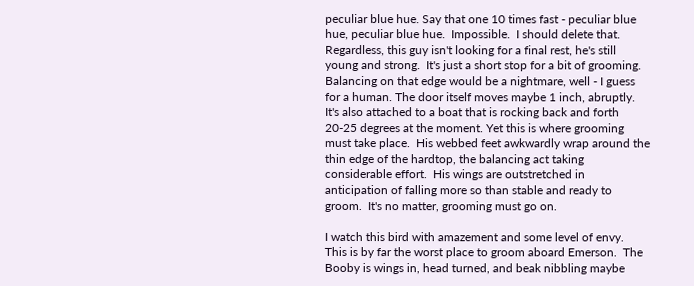peculiar blue hue. Say that one 10 times fast - peculiar blue hue, peculiar blue hue.  Impossible.  I should delete that.  Regardless, this guy isn't looking for a final rest, he's still young and strong.  It's just a short stop for a bit of grooming.  Balancing on that edge would be a nightmare, well - I guess for a human. The door itself moves maybe 1 inch, abruptly.  It's also attached to a boat that is rocking back and forth 20-25 degrees at the moment. Yet this is where grooming must take place.  His webbed feet awkwardly wrap around the thin edge of the hardtop, the balancing act taking considerable effort.  His wings are outstretched in anticipation of falling more so than stable and ready to groom.  It's no matter, grooming must go on.

I watch this bird with amazement and some level of envy.  This is by far the worst place to groom aboard Emerson.  The Booby is wings in, head turned, and beak nibbling maybe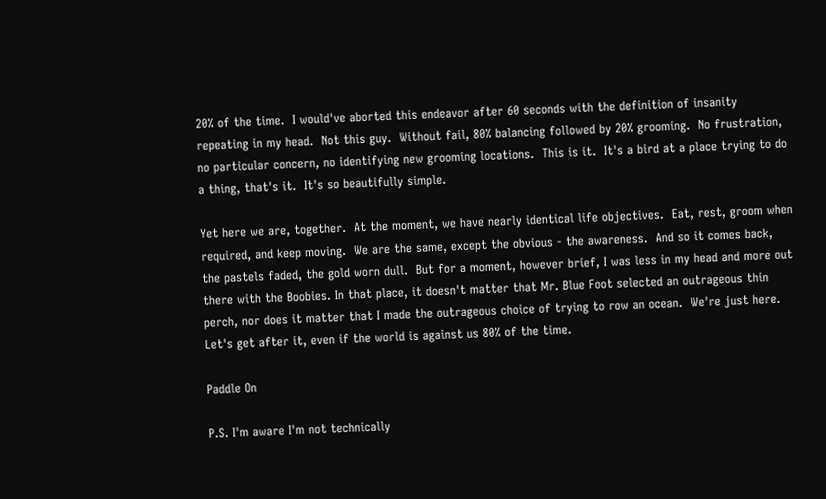20% of the time.  I would've aborted this endeavor after 60 seconds with the definition of insanity repeating in my head.  Not this guy.  Without fail, 80% balancing followed by 20% grooming.  No frustration, no particular concern, no identifying new grooming locations.  This is it.  It's a bird at a place trying to do a thing, that's it.  It's so beautifully simple.

Yet here we are, together.  At the moment, we have nearly identical life objectives.  Eat, rest, groom when required, and keep moving.  We are the same, except the obvious - the awareness.  And so it comes back, the pastels faded, the gold worn dull.  But for a moment, however brief, I was less in my head and more out there with the Boobies. In that place, it doesn't matter that Mr. Blue Foot selected an outrageous thin perch, nor does it matter that I made the outrageous choice of trying to row an ocean.  We're just here.  Let's get after it, even if the world is against us 80% of the time.

Paddle On

P.S. I'm aware I'm not technically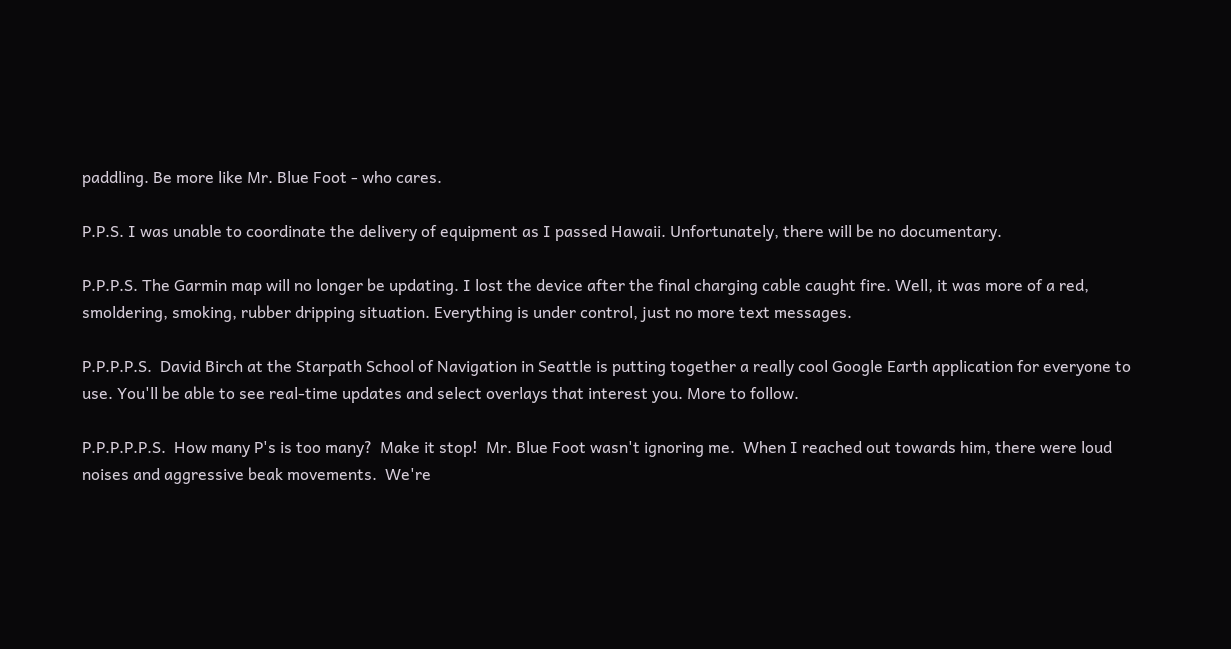paddling. Be more like Mr. Blue Foot - who cares.

P.P.S. I was unable to coordinate the delivery of equipment as I passed Hawaii. Unfortunately, there will be no documentary.

P.P.P.S. The Garmin map will no longer be updating. I lost the device after the final charging cable caught fire. Well, it was more of a red, smoldering, smoking, rubber dripping situation. Everything is under control, just no more text messages.

P.P.P.P.S.  David Birch at the Starpath School of Navigation in Seattle is putting together a really cool Google Earth application for everyone to use. You'll be able to see real-time updates and select overlays that interest you. More to follow.

P.P.P.P.P.S.  How many P's is too many?  Make it stop!  Mr. Blue Foot wasn't ignoring me.  When I reached out towards him, there were loud noises and aggressive beak movements.  We're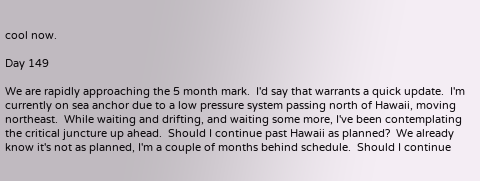cool now.

Day 149

We are rapidly approaching the 5 month mark.  I'd say that warrants a quick update.  I'm currently on sea anchor due to a low pressure system passing north of Hawaii, moving northeast.  While waiting and drifting, and waiting some more, I've been contemplating the critical juncture up ahead.  Should I continue past Hawaii as planned?  We already know it's not as planned, I'm a couple of months behind schedule.  Should I continue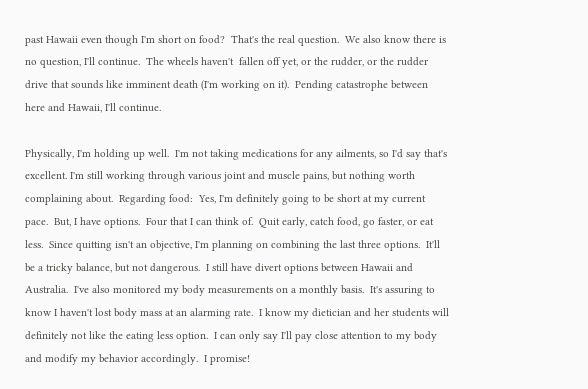past Hawaii even though I'm short on food?  That's the real question.  We also know there is no question, I'll continue.  The wheels haven't  fallen off yet, or the rudder, or the rudder drive that sounds like imminent death (I'm working on it).  Pending catastrophe between here and Hawaii, I'll continue.

Physically, I'm holding up well.  I'm not taking medications for any ailments, so I'd say that's excellent. I'm still working through various joint and muscle pains, but nothing worth complaining about.  Regarding food:  Yes, I'm definitely going to be short at my current pace.  But, I have options.  Four that I can think of.  Quit early, catch food, go faster, or eat less.  Since quitting isn't an objective, I'm planning on combining the last three options.  It'll be a tricky balance, but not dangerous.  I still have divert options between Hawaii and Australia.  I've also monitored my body measurements on a monthly basis.  It's assuring to know I haven't lost body mass at an alarming rate.  I know my dietician and her students will definitely not like the eating less option.  I can only say I'll pay close attention to my body and modify my behavior accordingly.  I promise!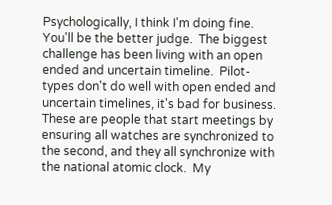Psychologically, I think I'm doing fine.  You'll be the better judge.  The biggest challenge has been living with an open ended and uncertain timeline.  Pilot-types don't do well with open ended and uncertain timelines, it's bad for business.  These are people that start meetings by ensuring all watches are synchronized to the second, and they all synchronize with the national atomic clock.  My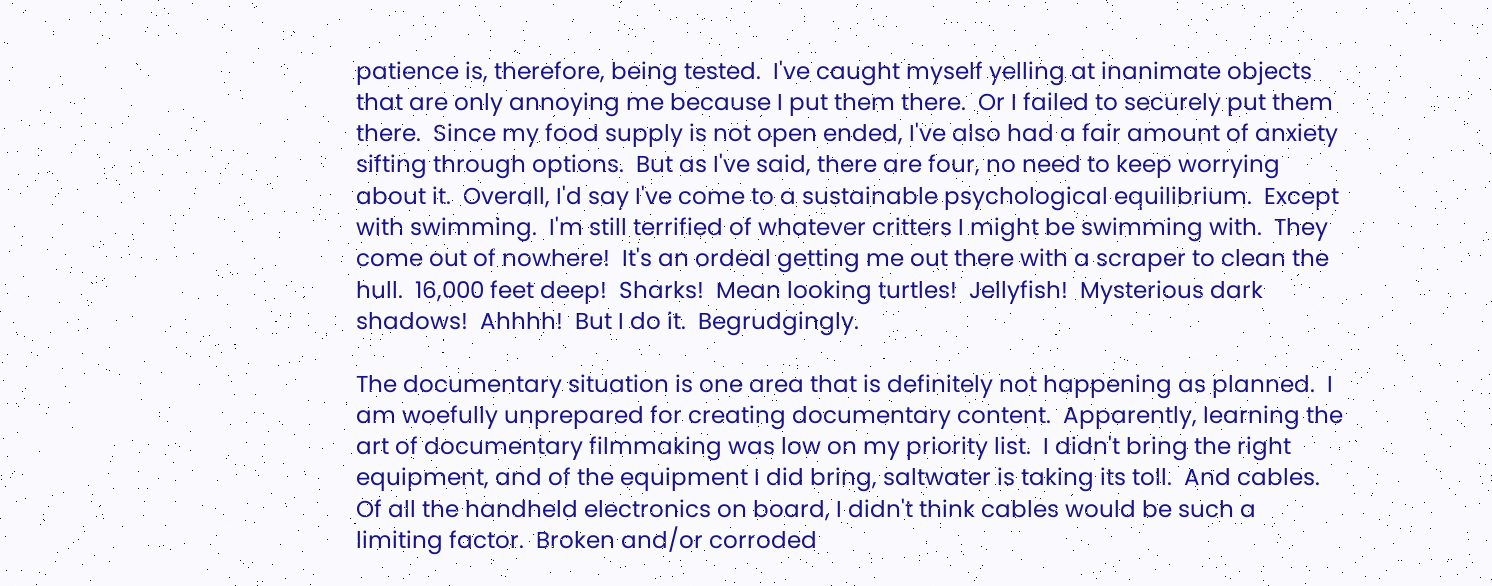patience is, therefore, being tested.  I've caught myself yelling at inanimate objects that are only annoying me because I put them there.  Or I failed to securely put them there.  Since my food supply is not open ended, I've also had a fair amount of anxiety sifting through options.  But as I've said, there are four, no need to keep worrying about it.  Overall, I'd say I've come to a sustainable psychological equilibrium.  Except with swimming.  I'm still terrified of whatever critters I might be swimming with.  They come out of nowhere!  It's an ordeal getting me out there with a scraper to clean the hull.  16,000 feet deep!  Sharks!  Mean looking turtles!  Jellyfish!  Mysterious dark shadows!  Ahhhh!  But I do it.  Begrudgingly.

The documentary situation is one area that is definitely not happening as planned.  I am woefully unprepared for creating documentary content.  Apparently, learning the art of documentary filmmaking was low on my priority list.  I didn't bring the right equipment, and of the equipment I did bring, saltwater is taking its toll.  And cables.  Of all the handheld electronics on board, I didn't think cables would be such a limiting factor.  Broken and/or corroded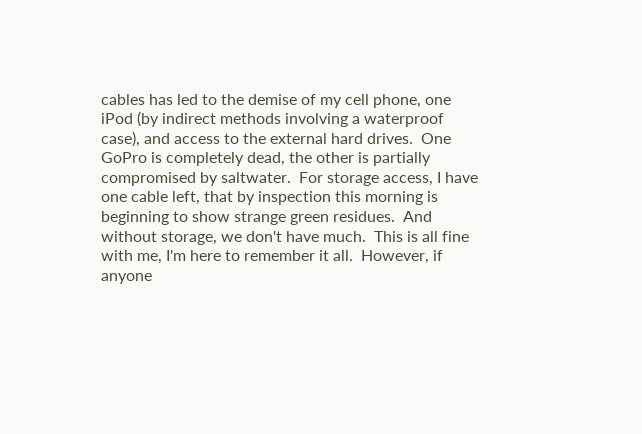cables has led to the demise of my cell phone, one iPod (by indirect methods involving a waterproof case), and access to the external hard drives.  One GoPro is completely dead, the other is partially compromised by saltwater.  For storage access, I have one cable left, that by inspection this morning is beginning to show strange green residues.  And without storage, we don't have much.  This is all fine with me, I'm here to remember it all.  However, if anyone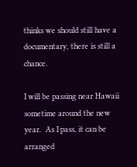thinks we should still have a documentary, there is still a chance.

I will be passing near Hawaii sometime around the new year.  As I pass, it can be arranged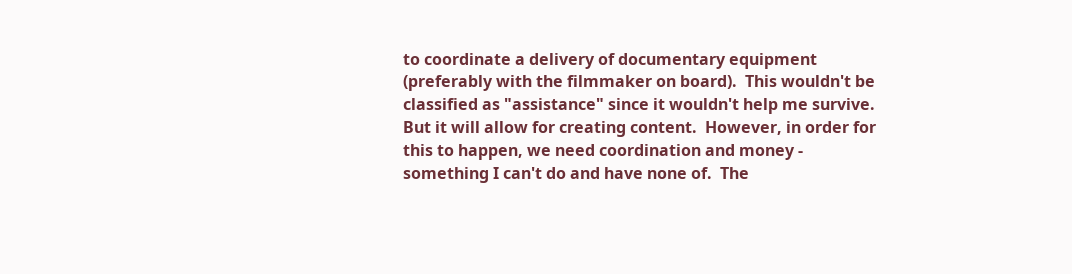to coordinate a delivery of documentary equipment (preferably with the filmmaker on board).  This wouldn't be classified as "assistance" since it wouldn't help me survive.  But it will allow for creating content.  However, in order for this to happen, we need coordination and money - something I can't do and have none of.  The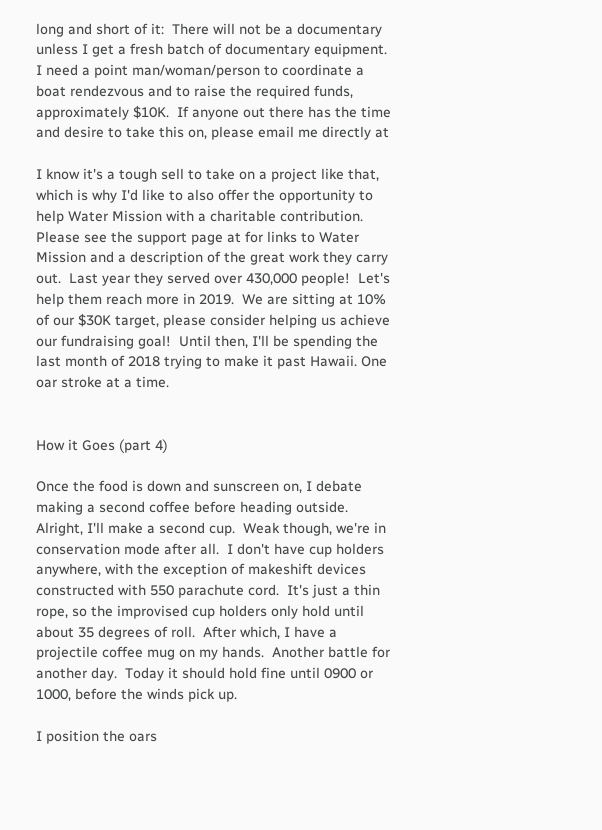long and short of it:  There will not be a documentary unless I get a fresh batch of documentary equipment.  I need a point man/woman/person to coordinate a boat rendezvous and to raise the required funds, approximately $10K.  If anyone out there has the time and desire to take this on, please email me directly at

I know it's a tough sell to take on a project like that, which is why I'd like to also offer the opportunity to help Water Mission with a charitable contribution.  Please see the support page at for links to Water Mission and a description of the great work they carry out.  Last year they served over 430,000 people!  Let's help them reach more in 2019.  We are sitting at 10% of our $30K target, please consider helping us achieve our fundraising goal!  Until then, I'll be spending the last month of 2018 trying to make it past Hawaii. One oar stroke at a time.


How it Goes (part 4)

Once the food is down and sunscreen on, I debate making a second coffee before heading outside.  Alright, I'll make a second cup.  Weak though, we're in conservation mode after all.  I don't have cup holders anywhere, with the exception of makeshift devices constructed with 550 parachute cord.  It's just a thin rope, so the improvised cup holders only hold until about 35 degrees of roll.  After which, I have a projectile coffee mug on my hands.  Another battle for another day.  Today it should hold fine until 0900 or 1000, before the winds pick up.

I position the oars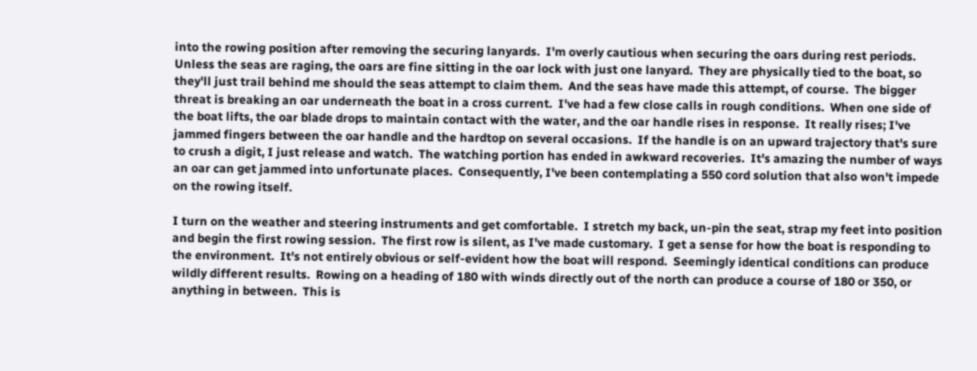into the rowing position after removing the securing lanyards.  I'm overly cautious when securing the oars during rest periods.  Unless the seas are raging, the oars are fine sitting in the oar lock with just one lanyard.  They are physically tied to the boat, so they'll just trail behind me should the seas attempt to claim them.  And the seas have made this attempt, of course.  The bigger threat is breaking an oar underneath the boat in a cross current.  I've had a few close calls in rough conditions.  When one side of the boat lifts, the oar blade drops to maintain contact with the water, and the oar handle rises in response.  It really rises; I've jammed fingers between the oar handle and the hardtop on several occasions.  If the handle is on an upward trajectory that's sure to crush a digit, I just release and watch.  The watching portion has ended in awkward recoveries.  It's amazing the number of ways an oar can get jammed into unfortunate places.  Consequently, I've been contemplating a 550 cord solution that also won't impede on the rowing itself.

I turn on the weather and steering instruments and get comfortable.  I stretch my back, un-pin the seat, strap my feet into position and begin the first rowing session.  The first row is silent, as I've made customary.  I get a sense for how the boat is responding to the environment.  It's not entirely obvious or self-evident how the boat will respond.  Seemingly identical conditions can produce wildly different results.  Rowing on a heading of 180 with winds directly out of the north can produce a course of 180 or 350, or anything in between.  This is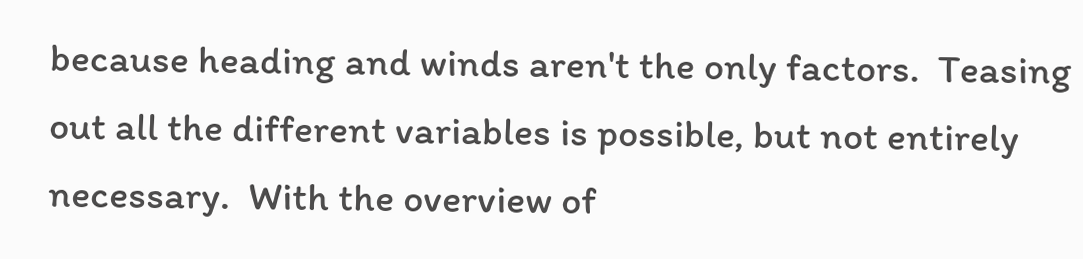because heading and winds aren't the only factors.  Teasing out all the different variables is possible, but not entirely necessary.  With the overview of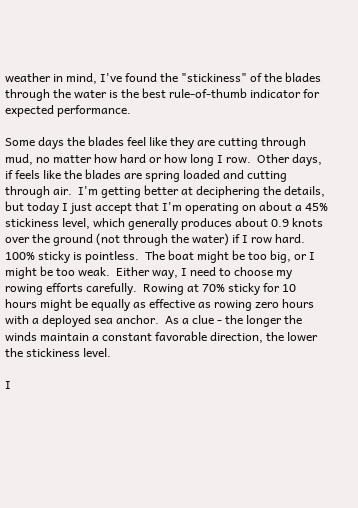weather in mind, I've found the "stickiness" of the blades through the water is the best rule-of-thumb indicator for expected performance.

Some days the blades feel like they are cutting through mud, no matter how hard or how long I row.  Other days, if feels like the blades are spring loaded and cutting through air.  I'm getting better at deciphering the details, but today I just accept that I'm operating on about a 45% stickiness level, which generally produces about 0.9 knots over the ground (not through the water) if I row hard.  100% sticky is pointless.  The boat might be too big, or I might be too weak.  Either way, I need to choose my rowing efforts carefully.  Rowing at 70% sticky for 10 hours might be equally as effective as rowing zero hours with a deployed sea anchor.  As a clue - the longer the winds maintain a constant favorable direction, the lower the stickiness level.

I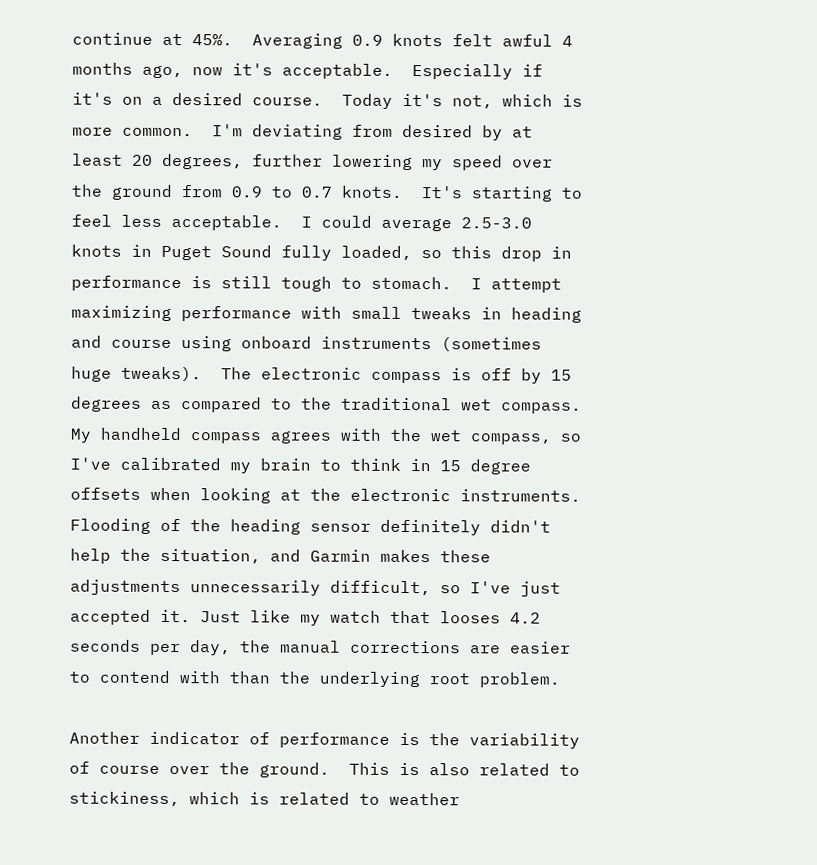continue at 45%.  Averaging 0.9 knots felt awful 4 months ago, now it's acceptable.  Especially if it's on a desired course.  Today it's not, which is more common.  I'm deviating from desired by at least 20 degrees, further lowering my speed over the ground from 0.9 to 0.7 knots.  It's starting to feel less acceptable.  I could average 2.5-3.0 knots in Puget Sound fully loaded, so this drop in performance is still tough to stomach.  I attempt maximizing performance with small tweaks in heading and course using onboard instruments (sometimes huge tweaks).  The electronic compass is off by 15 degrees as compared to the traditional wet compass.  My handheld compass agrees with the wet compass, so I've calibrated my brain to think in 15 degree offsets when looking at the electronic instruments.  Flooding of the heading sensor definitely didn't help the situation, and Garmin makes these adjustments unnecessarily difficult, so I've just accepted it. Just like my watch that looses 4.2 seconds per day, the manual corrections are easier to contend with than the underlying root problem.

Another indicator of performance is the variability of course over the ground.  This is also related to stickiness, which is related to weather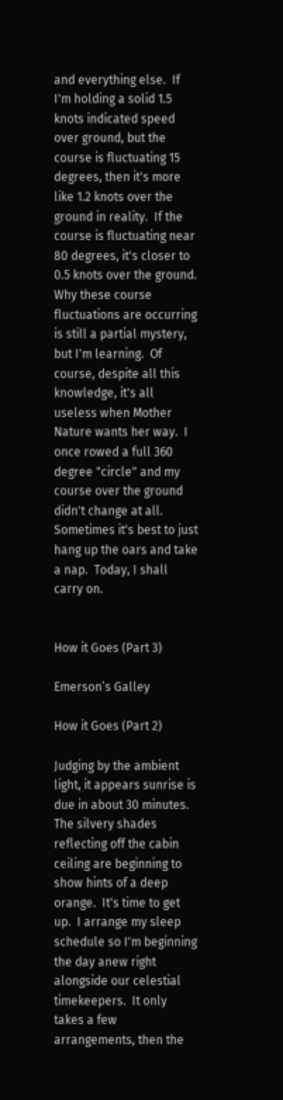and everything else.  If I'm holding a solid 1.5 knots indicated speed over ground, but the course is fluctuating 15 degrees, then it's more like 1.2 knots over the ground in reality.  If the course is fluctuating near 80 degrees, it's closer to 0.5 knots over the ground.  Why these course fluctuations are occurring is still a partial mystery, but I'm learning.  Of course, despite all this knowledge, it's all useless when Mother Nature wants her way.  I once rowed a full 360 degree "circle" and my course over the ground didn't change at all.  Sometimes it's best to just hang up the oars and take a nap.  Today, I shall carry on.


How it Goes (Part 3)

Emerson’s Galley

How it Goes (Part 2)

Judging by the ambient light, it appears sunrise is due in about 30 minutes.  The silvery shades reflecting off the cabin ceiling are beginning to show hints of a deep orange.  It's time to get up.  I arrange my sleep schedule so I'm beginning the day anew right alongside our celestial timekeepers.  It only takes a few arrangements, then the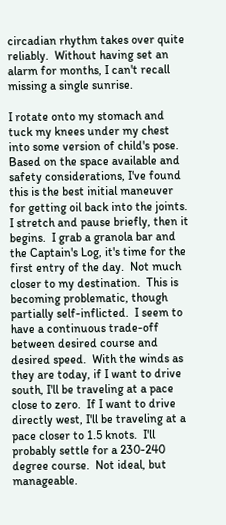circadian rhythm takes over quite reliably.  Without having set an alarm for months, I can't recall missing a single sunrise.

I rotate onto my stomach and tuck my knees under my chest into some version of child's pose.  Based on the space available and safety considerations, I've found this is the best initial maneuver for getting oil back into the joints.  I stretch and pause briefly, then it begins.  I grab a granola bar and the Captain's Log, it's time for the first entry of the day.  Not much closer to my destination.  This is becoming problematic, though partially self-inflicted.  I seem to have a continuous trade-off between desired course and desired speed.  With the winds as they are today, if I want to drive south, I'll be traveling at a pace close to zero.  If I want to drive directly west, I'll be traveling at a pace closer to 1.5 knots.  I'll probably settle for a 230-240 degree course.  Not ideal, but manageable.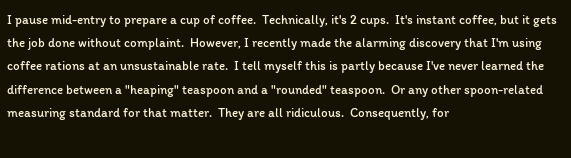I pause mid-entry to prepare a cup of coffee.  Technically, it's 2 cups.  It's instant coffee, but it gets the job done without complaint.  However, I recently made the alarming discovery that I'm using coffee rations at an unsustainable rate.  I tell myself this is partly because I've never learned the difference between a "heaping" teaspoon and a "rounded" teaspoon.  Or any other spoon-related measuring standard for that matter.  They are all ridiculous.  Consequently, for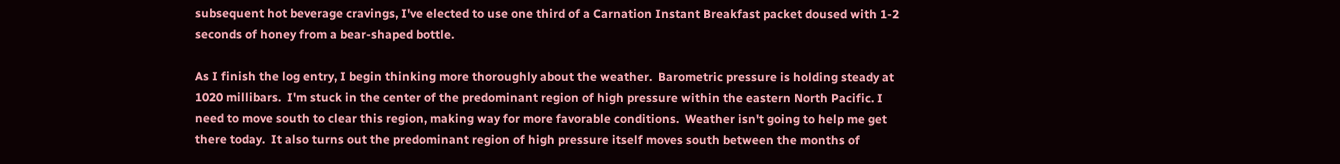subsequent hot beverage cravings, I've elected to use one third of a Carnation Instant Breakfast packet doused with 1-2 seconds of honey from a bear-shaped bottle.

As I finish the log entry, I begin thinking more thoroughly about the weather.  Barometric pressure is holding steady at 1020 millibars.  I'm stuck in the center of the predominant region of high pressure within the eastern North Pacific. I need to move south to clear this region, making way for more favorable conditions.  Weather isn't going to help me get there today.  It also turns out the predominant region of high pressure itself moves south between the months of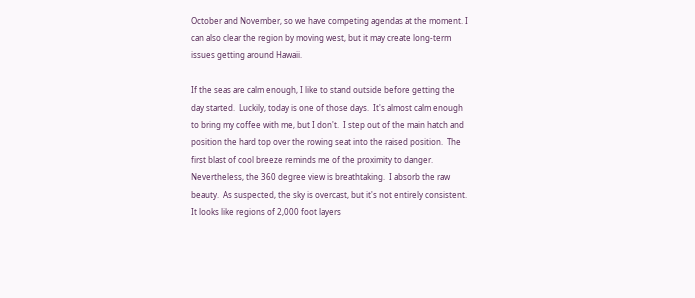October and November, so we have competing agendas at the moment. I can also clear the region by moving west, but it may create long-term issues getting around Hawaii.

If the seas are calm enough, I like to stand outside before getting the day started.  Luckily, today is one of those days.  It's almost calm enough to bring my coffee with me, but I don't.  I step out of the main hatch and position the hard top over the rowing seat into the raised position.  The first blast of cool breeze reminds me of the proximity to danger.  Nevertheless, the 360 degree view is breathtaking.  I absorb the raw beauty.  As suspected, the sky is overcast, but it's not entirely consistent.  It looks like regions of 2,000 foot layers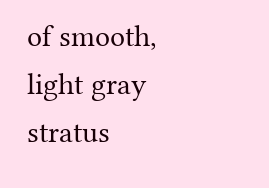of smooth, light gray stratus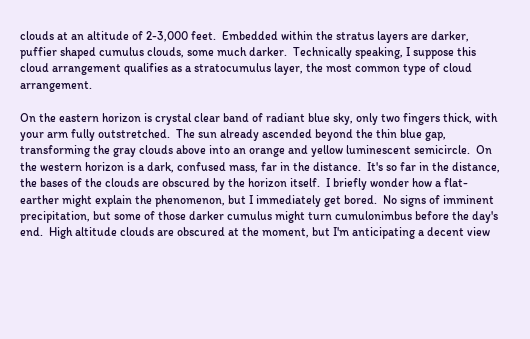clouds at an altitude of 2-3,000 feet.  Embedded within the stratus layers are darker, puffier shaped cumulus clouds, some much darker.  Technically speaking, I suppose this cloud arrangement qualifies as a stratocumulus layer, the most common type of cloud arrangement.

On the eastern horizon is crystal clear band of radiant blue sky, only two fingers thick, with your arm fully outstretched.  The sun already ascended beyond the thin blue gap, transforming the gray clouds above into an orange and yellow luminescent semicircle.  On the western horizon is a dark, confused mass, far in the distance.  It's so far in the distance, the bases of the clouds are obscured by the horizon itself.  I briefly wonder how a flat-earther might explain the phenomenon, but I immediately get bored.  No signs of imminent precipitation, but some of those darker cumulus might turn cumulonimbus before the day's end.  High altitude clouds are obscured at the moment, but I'm anticipating a decent view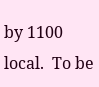by 1100 local.  To be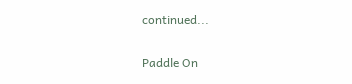continued...

Paddle On